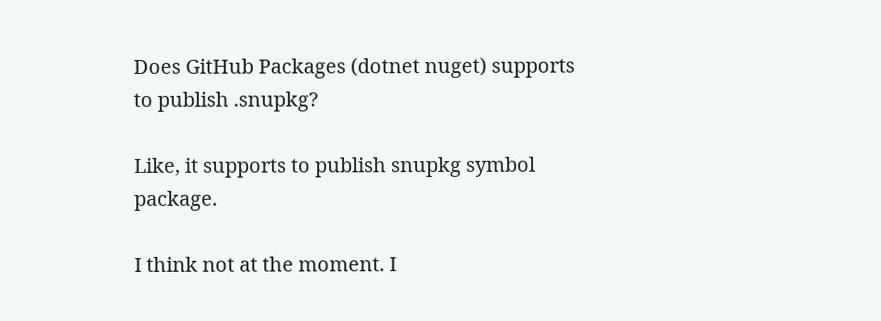Does GitHub Packages (dotnet nuget) supports to publish .snupkg?

Like, it supports to publish snupkg symbol package.

I think not at the moment. I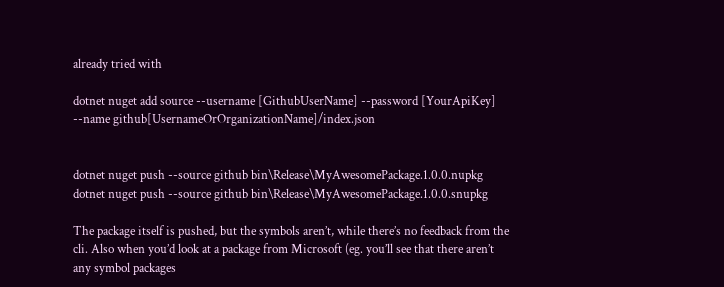already tried with

dotnet nuget add source --username [GithubUserName] --password [YourApiKey] --name github[UsernameOrOrganizationName]/index.json


dotnet nuget push --source github bin\Release\MyAwesomePackage.1.0.0.nupkg
dotnet nuget push --source github bin\Release\MyAwesomePackage.1.0.0.snupkg

The package itself is pushed, but the symbols aren’t, while there’s no feedback from the cli. Also when you’d look at a package from Microsoft (eg. you’ll see that there aren’t any symbol packages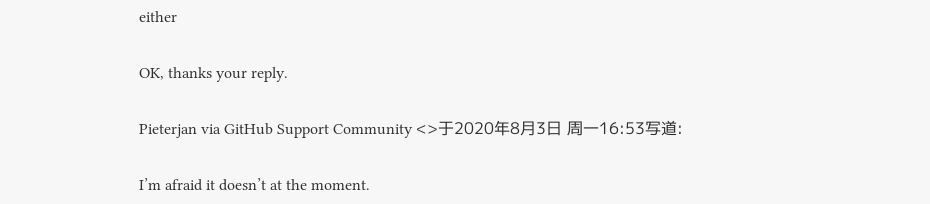either

OK, thanks your reply.

Pieterjan via GitHub Support Community <>于2020年8月3日 周一16:53写道:

I’m afraid it doesn’t at the moment.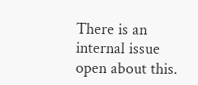There is an internal issue open about this.